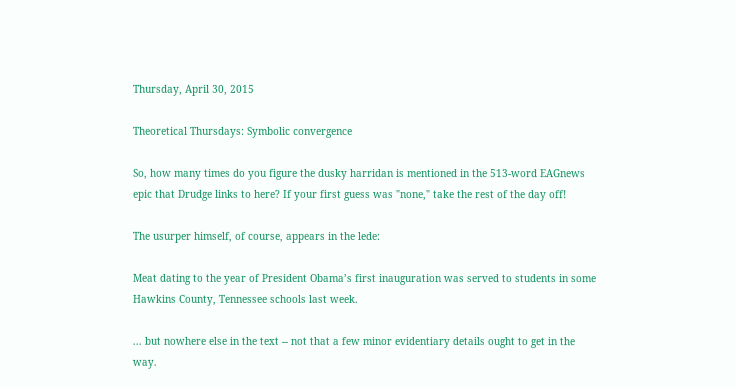Thursday, April 30, 2015

Theoretical Thursdays: Symbolic convergence

So, how many times do you figure the dusky harridan is mentioned in the 513-word EAGnews epic that Drudge links to here? If your first guess was "none," take the rest of the day off!

The usurper himself, of course, appears in the lede:

Meat dating to the year of President Obama’s first inauguration was served to students in some Hawkins County, Tennessee schools last week.

... but nowhere else in the text -- not that a few minor evidentiary details ought to get in the way.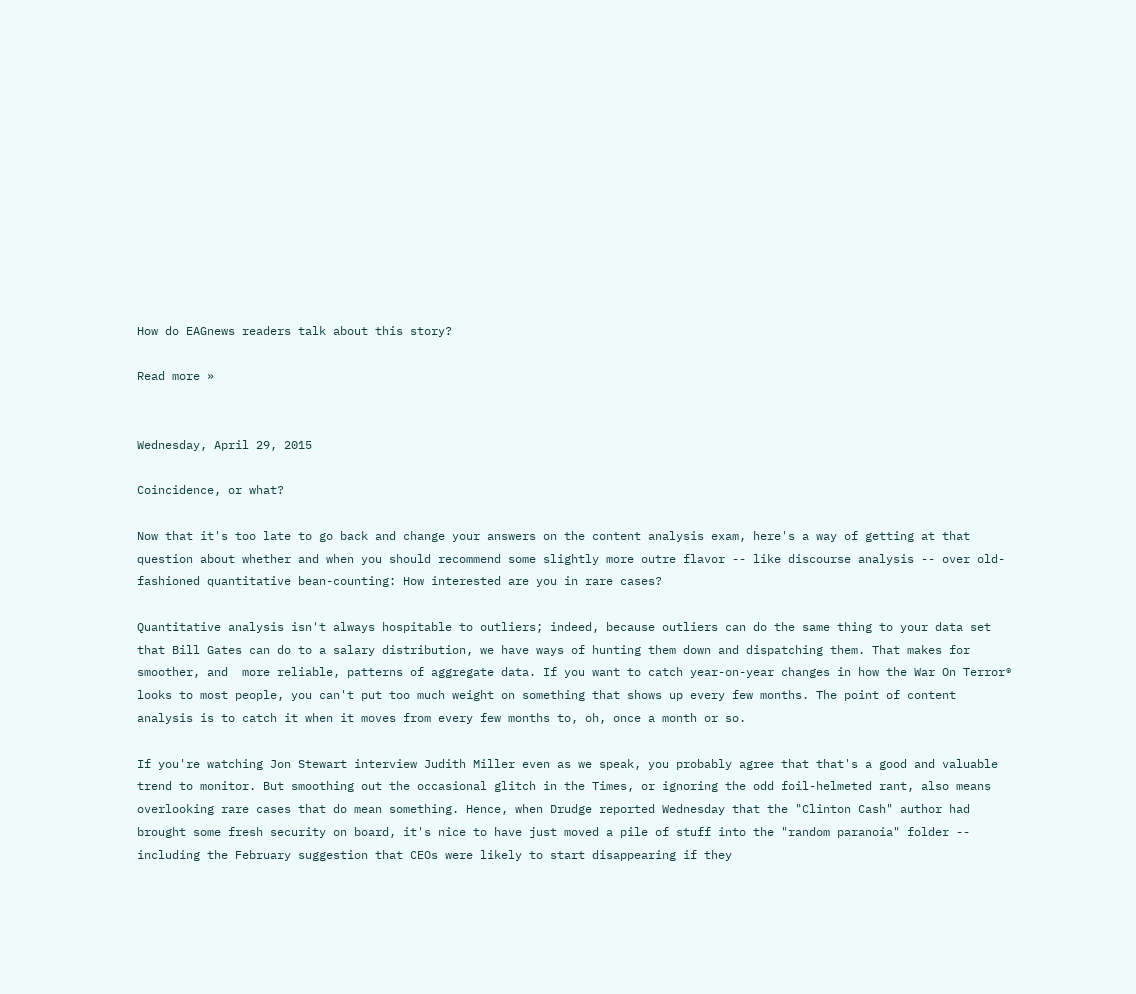How do EAGnews readers talk about this story?

Read more »


Wednesday, April 29, 2015

Coincidence, or what?

Now that it's too late to go back and change your answers on the content analysis exam, here's a way of getting at that question about whether and when you should recommend some slightly more outre flavor -- like discourse analysis -- over old-fashioned quantitative bean-counting: How interested are you in rare cases?

Quantitative analysis isn't always hospitable to outliers; indeed, because outliers can do the same thing to your data set that Bill Gates can do to a salary distribution, we have ways of hunting them down and dispatching them. That makes for smoother, and  more reliable, patterns of aggregate data. If you want to catch year-on-year changes in how the War On Terror® looks to most people, you can't put too much weight on something that shows up every few months. The point of content analysis is to catch it when it moves from every few months to, oh, once a month or so.

If you're watching Jon Stewart interview Judith Miller even as we speak, you probably agree that that's a good and valuable trend to monitor. But smoothing out the occasional glitch in the Times, or ignoring the odd foil-helmeted rant, also means overlooking rare cases that do mean something. Hence, when Drudge reported Wednesday that the "Clinton Cash" author had brought some fresh security on board, it's nice to have just moved a pile of stuff into the "random paranoia" folder -- including the February suggestion that CEOs were likely to start disappearing if they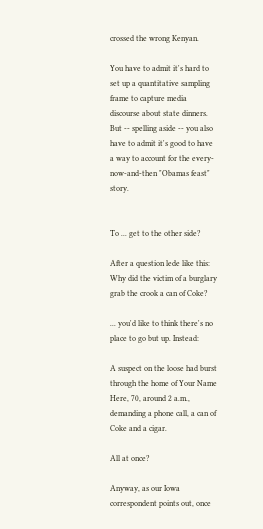crossed the wrong Kenyan.

You have to admit it's hard to set up a quantitative sampling frame to capture media discourse about state dinners. But -- spelling aside -- you also have to admit it's good to have a way to account for the every-now-and-then "Obamas feast" story.


To ... get to the other side?

After a question lede like this:
Why did the victim of a burglary grab the crook a can of Coke?

... you'd like to think there's no place to go but up. Instead:

A suspect on the loose had burst through the home of Your Name Here, 70, around 2 a.m., demanding a phone call, a can of Coke and a cigar.

All at once?

Anyway, as our Iowa correspondent points out, once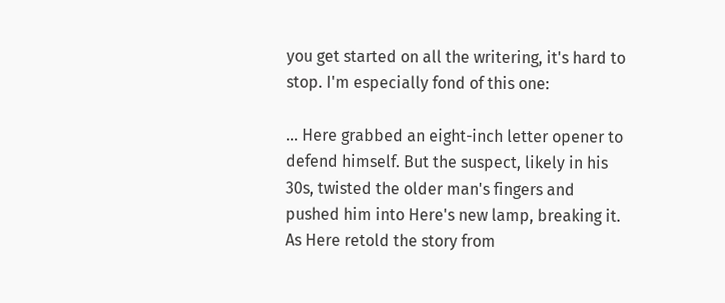you get started on all the writering, it's hard to stop. I'm especially fond of this one:

... Here grabbed an eight-inch letter opener to defend himself. But the suspect, likely in his 30s, twisted the older man's fingers and pushed him into Here's new lamp, breaking it. As Here retold the story from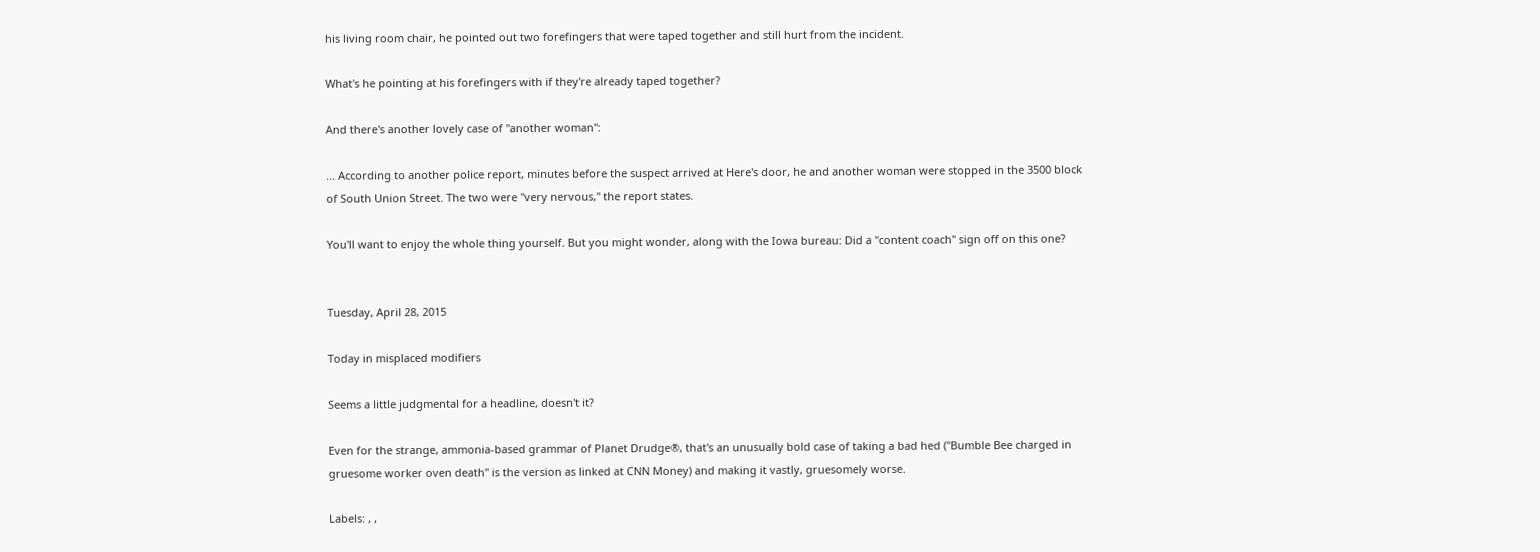his living room chair, he pointed out two forefingers that were taped together and still hurt from the incident.

What's he pointing at his forefingers with if they're already taped together?

And there's another lovely case of "another woman":

... According to another police report, minutes before the suspect arrived at Here's door, he and another woman were stopped in the 3500 block of South Union Street. The two were "very nervous," the report states.

You'll want to enjoy the whole thing yourself. But you might wonder, along with the Iowa bureau: Did a "content coach" sign off on this one?


Tuesday, April 28, 2015

Today in misplaced modifiers

Seems a little judgmental for a headline, doesn't it?

Even for the strange, ammonia-based grammar of Planet Drudge®, that's an unusually bold case of taking a bad hed ("Bumble Bee charged in gruesome worker oven death" is the version as linked at CNN Money) and making it vastly, gruesomely worse.

Labels: , ,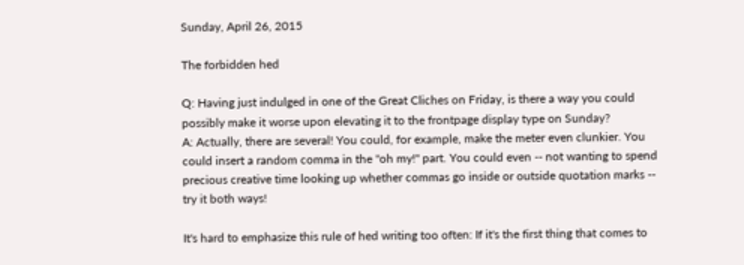Sunday, April 26, 2015

The forbidden hed

Q: Having just indulged in one of the Great Cliches on Friday, is there a way you could possibly make it worse upon elevating it to the frontpage display type on Sunday?
A: Actually, there are several! You could, for example, make the meter even clunkier. You could insert a random comma in the "oh my!" part. You could even -- not wanting to spend precious creative time looking up whether commas go inside or outside quotation marks -- try it both ways!

It's hard to emphasize this rule of hed writing too often: If it's the first thing that comes to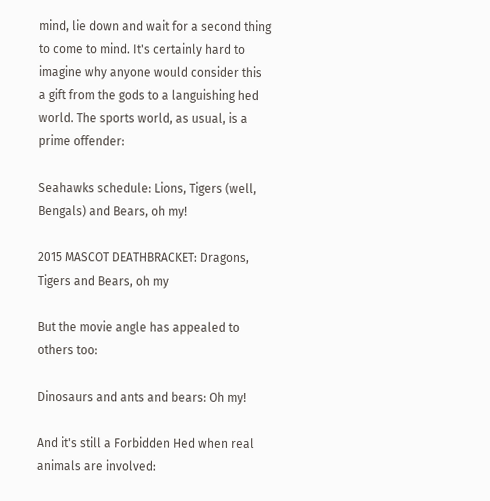mind, lie down and wait for a second thing to come to mind. It's certainly hard to imagine why anyone would consider this a gift from the gods to a languishing hed world. The sports world, as usual, is a prime offender:

Seahawks schedule: Lions, Tigers (well, Bengals) and Bears, oh my!

2015 MASCOT DEATHBRACKET: Dragons, Tigers and Bears, oh my

But the movie angle has appealed to others too:

Dinosaurs and ants and bears: Oh my!

And it's still a Forbidden Hed when real animals are involved: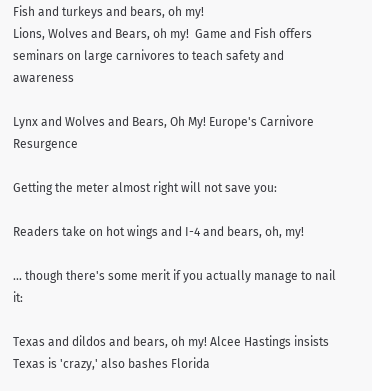Fish and turkeys and bears, oh my!
Lions, Wolves and Bears, oh my!  Game and Fish offers seminars on large carnivores to teach safety and awareness

Lynx and Wolves and Bears, Oh My! Europe's Carnivore Resurgence

Getting the meter almost right will not save you:

Readers take on hot wings and I-4 and bears, oh, my!

... though there's some merit if you actually manage to nail it:

Texas and dildos and bears, oh my! Alcee Hastings insists Texas is 'crazy,' also bashes Florida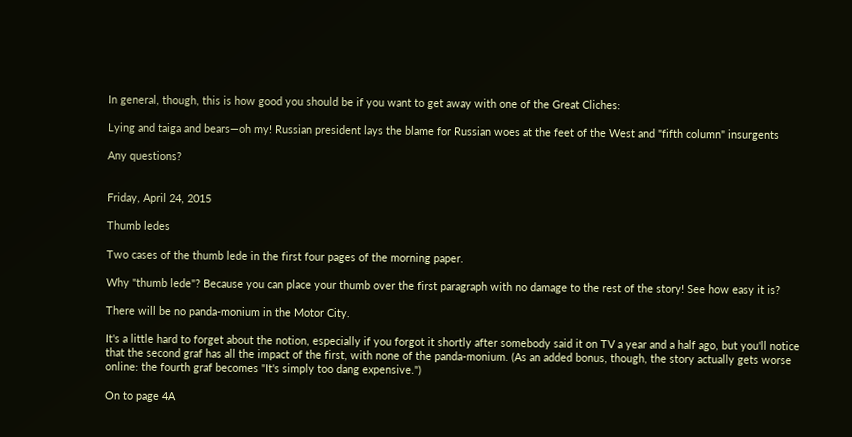In general, though, this is how good you should be if you want to get away with one of the Great Cliches:

Lying and taiga and bears—oh my! Russian president lays the blame for Russian woes at the feet of the West and "fifth column" insurgents

Any questions?


Friday, April 24, 2015

Thumb ledes

Two cases of the thumb lede in the first four pages of the morning paper.

Why "thumb lede"? Because you can place your thumb over the first paragraph with no damage to the rest of the story! See how easy it is?

There will be no panda-monium in the Motor City.

It's a little hard to forget about the notion, especially if you forgot it shortly after somebody said it on TV a year and a half ago, but you'll notice that the second graf has all the impact of the first, with none of the panda-monium. (As an added bonus, though, the story actually gets worse online: the fourth graf becomes "It's simply too dang expensive.")

On to page 4A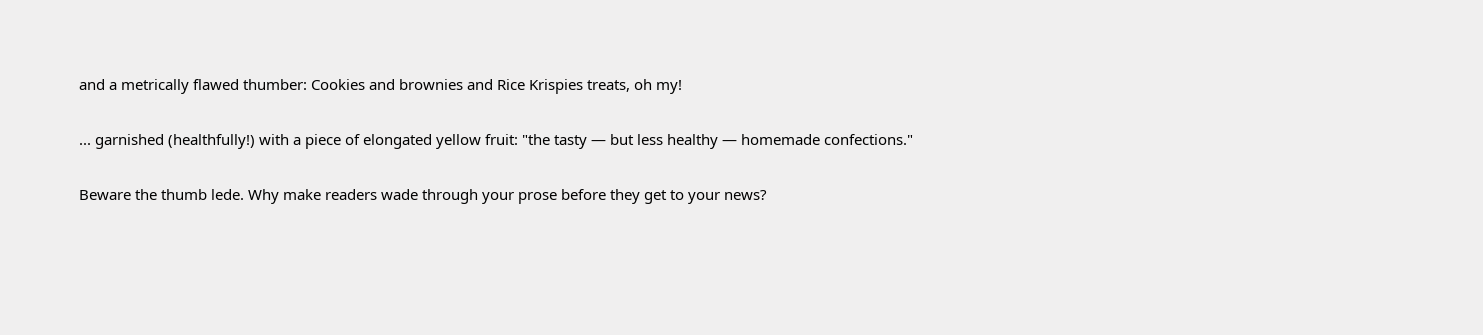and a metrically flawed thumber: Cookies and brownies and Rice Krispies treats, oh my!

... garnished (healthfully!) with a piece of elongated yellow fruit: "the tasty — but less healthy — homemade confections."

Beware the thumb lede. Why make readers wade through your prose before they get to your news?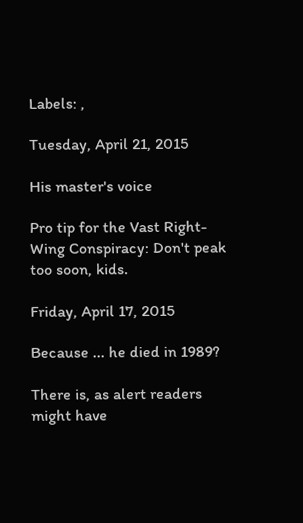Labels: ,

Tuesday, April 21, 2015

His master's voice

Pro tip for the Vast Right-Wing Conspiracy: Don't peak too soon, kids.

Friday, April 17, 2015

Because ... he died in 1989?

There is, as alert readers might have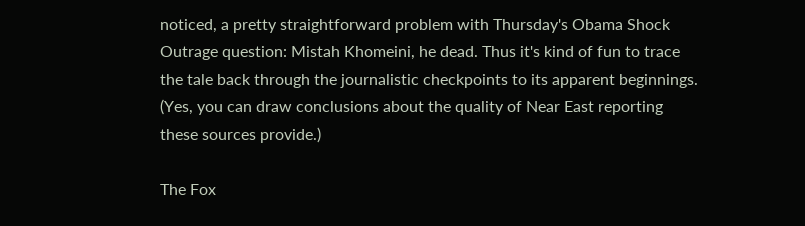noticed, a pretty straightforward problem with Thursday's Obama Shock Outrage question: Mistah Khomeini, he dead. Thus it's kind of fun to trace the tale back through the journalistic checkpoints to its apparent beginnings. (Yes, you can draw conclusions about the quality of Near East reporting these sources provide.)

The Fox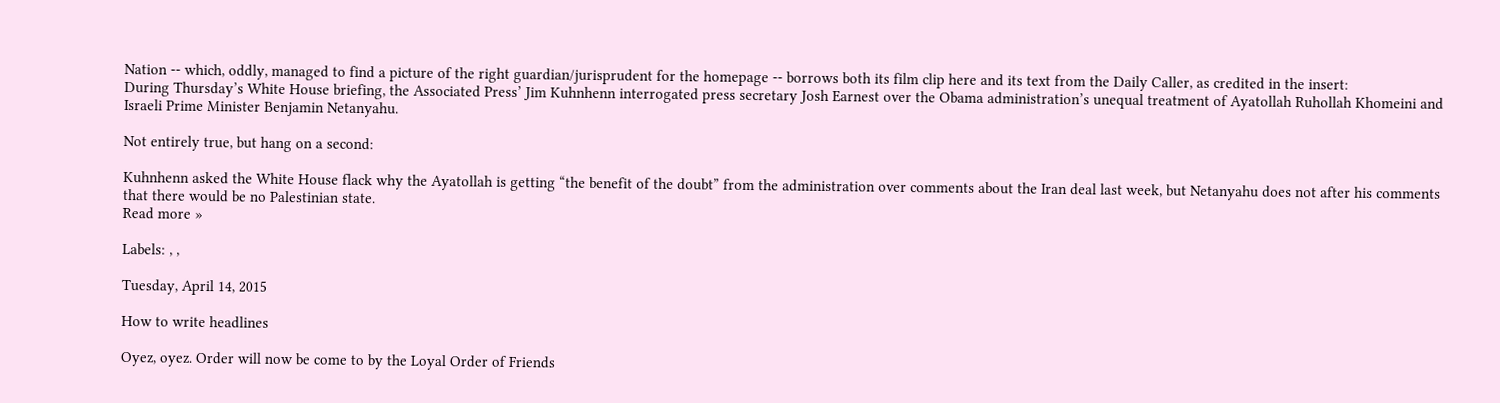Nation -- which, oddly, managed to find a picture of the right guardian/jurisprudent for the homepage -- borrows both its film clip here and its text from the Daily Caller, as credited in the insert:
During Thursday’s White House briefing, the Associated Press’ Jim Kuhnhenn interrogated press secretary Josh Earnest over the Obama administration’s unequal treatment of Ayatollah Ruhollah Khomeini and Israeli Prime Minister Benjamin Netanyahu.

Not entirely true, but hang on a second:

Kuhnhenn asked the White House flack why the Ayatollah is getting “the benefit of the doubt” from the administration over comments about the Iran deal last week, but Netanyahu does not after his comments that there would be no Palestinian state.
Read more »

Labels: , ,

Tuesday, April 14, 2015

How to write headlines

Oyez, oyez. Order will now be come to by the Loyal Order of Friends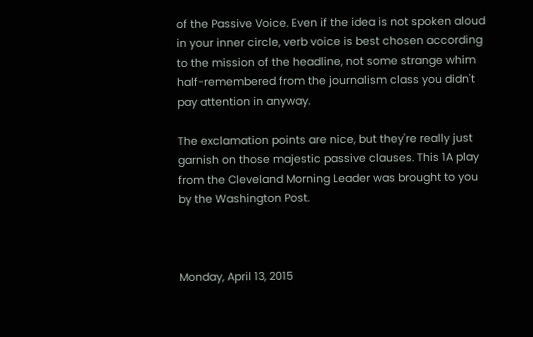of the Passive Voice. Even if the idea is not spoken aloud in your inner circle, verb voice is best chosen according to the mission of the headline, not some strange whim half-remembered from the journalism class you didn't pay attention in anyway.

The exclamation points are nice, but they're really just garnish on those majestic passive clauses. This 1A play from the Cleveland Morning Leader was brought to you by the Washington Post.



Monday, April 13, 2015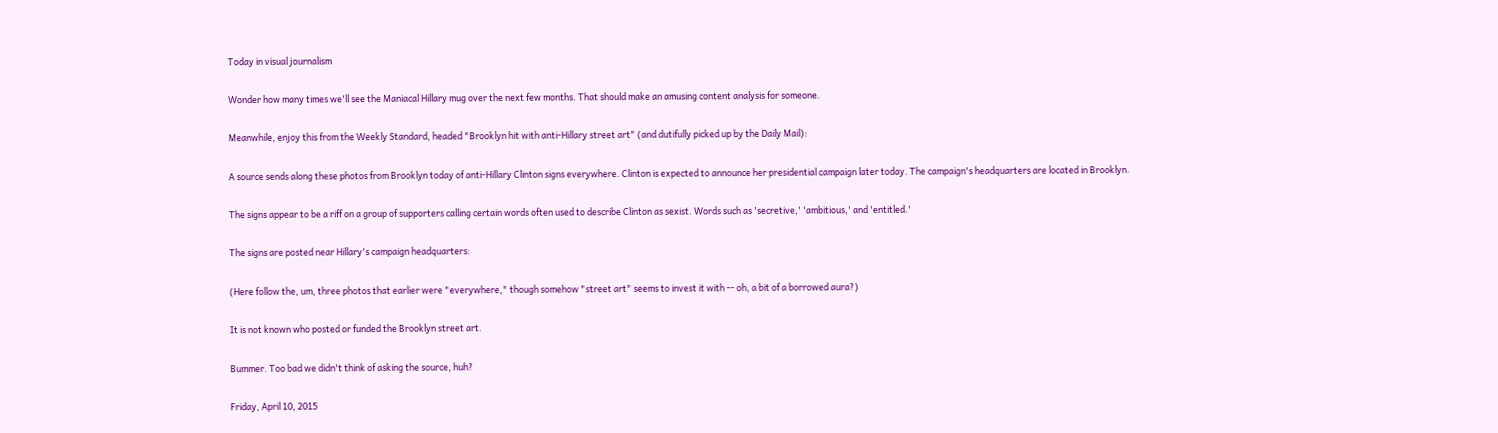Today in visual journalism

Wonder how many times we'll see the Maniacal Hillary mug over the next few months. That should make an amusing content analysis for someone.

Meanwhile, enjoy this from the Weekly Standard, headed "Brooklyn hit with anti-Hillary street art" (and dutifully picked up by the Daily Mail):

A source sends along these photos from Brooklyn today of anti-Hillary Clinton signs everywhere. Clinton is expected to announce her presidential campaign later today. The campaign's headquarters are located in Brooklyn.

The signs appear to be a riff on a group of supporters calling certain words often used to describe Clinton as sexist. Words such as 'secretive,' 'ambitious,' and 'entitled.'

The signs are posted near Hillary's campaign headquarters:

(Here follow the, um, three photos that earlier were "everywhere," though somehow "street art" seems to invest it with -- oh, a bit of a borrowed aura?)

It is not known who posted or funded the Brooklyn street art.

Bummer. Too bad we didn't think of asking the source, huh?

Friday, April 10, 2015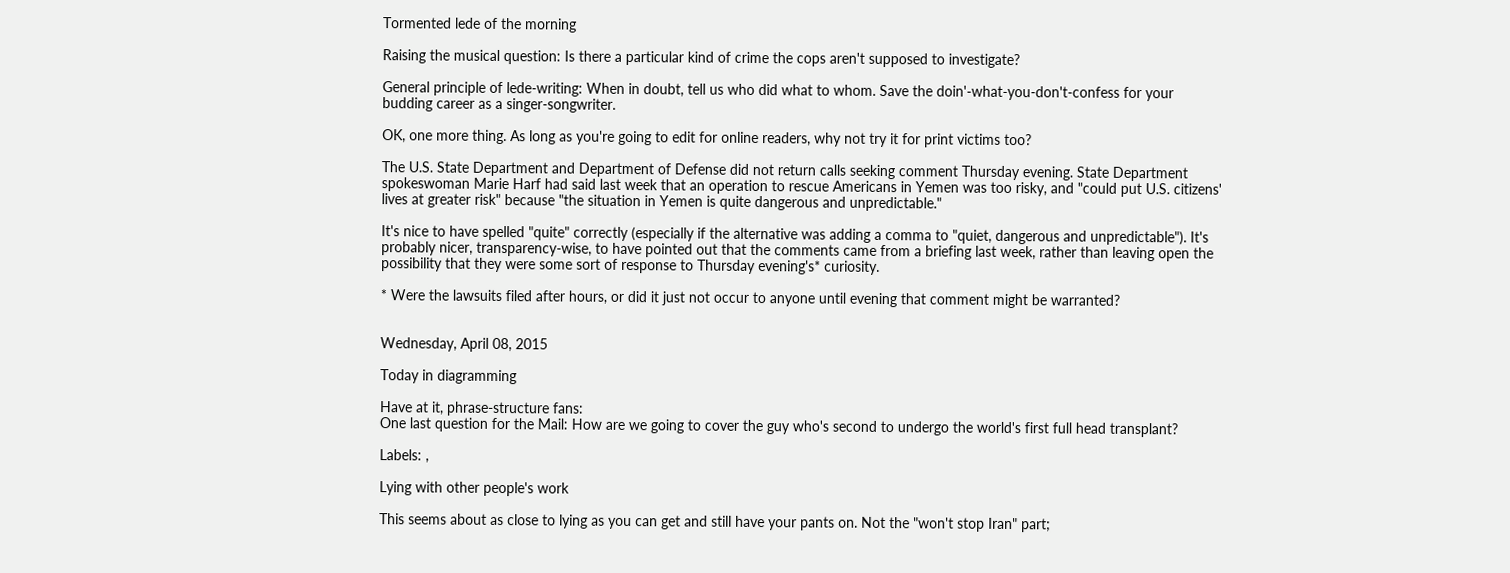Tormented lede of the morning

Raising the musical question: Is there a particular kind of crime the cops aren't supposed to investigate?

General principle of lede-writing: When in doubt, tell us who did what to whom. Save the doin'-what-you-don't-confess for your budding career as a singer-songwriter.

OK, one more thing. As long as you're going to edit for online readers, why not try it for print victims too?

The U.S. State Department and Department of Defense did not return calls seeking comment Thursday evening. State Department spokeswoman Marie Harf had said last week that an operation to rescue Americans in Yemen was too risky, and "could put U.S. citizens' lives at greater risk" because "the situation in Yemen is quite dangerous and unpredictable."

It's nice to have spelled "quite" correctly (especially if the alternative was adding a comma to "quiet, dangerous and unpredictable"). It's probably nicer, transparency-wise, to have pointed out that the comments came from a briefing last week, rather than leaving open the possibility that they were some sort of response to Thursday evening's* curiosity.

* Were the lawsuits filed after hours, or did it just not occur to anyone until evening that comment might be warranted?


Wednesday, April 08, 2015

Today in diagramming

Have at it, phrase-structure fans:
One last question for the Mail: How are we going to cover the guy who's second to undergo the world's first full head transplant?

Labels: ,

Lying with other people's work

This seems about as close to lying as you can get and still have your pants on. Not the "won't stop Iran" part;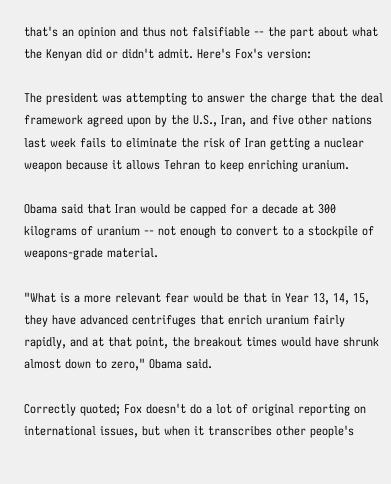that's an opinion and thus not falsifiable -- the part about what the Kenyan did or didn't admit. Here's Fox's version:

The president was attempting to answer the charge that the deal framework agreed upon by the U.S., Iran, and five other nations last week fails to eliminate the risk of Iran getting a nuclear weapon because it allows Tehran to keep enriching uranium.

Obama said that Iran would be capped for a decade at 300 kilograms of uranium -- not enough to convert to a stockpile of weapons-grade material.

"What is a more relevant fear would be that in Year 13, 14, 15, they have advanced centrifuges that enrich uranium fairly rapidly, and at that point, the breakout times would have shrunk almost down to zero," Obama said.

Correctly quoted; Fox doesn't do a lot of original reporting on international issues, but when it transcribes other people's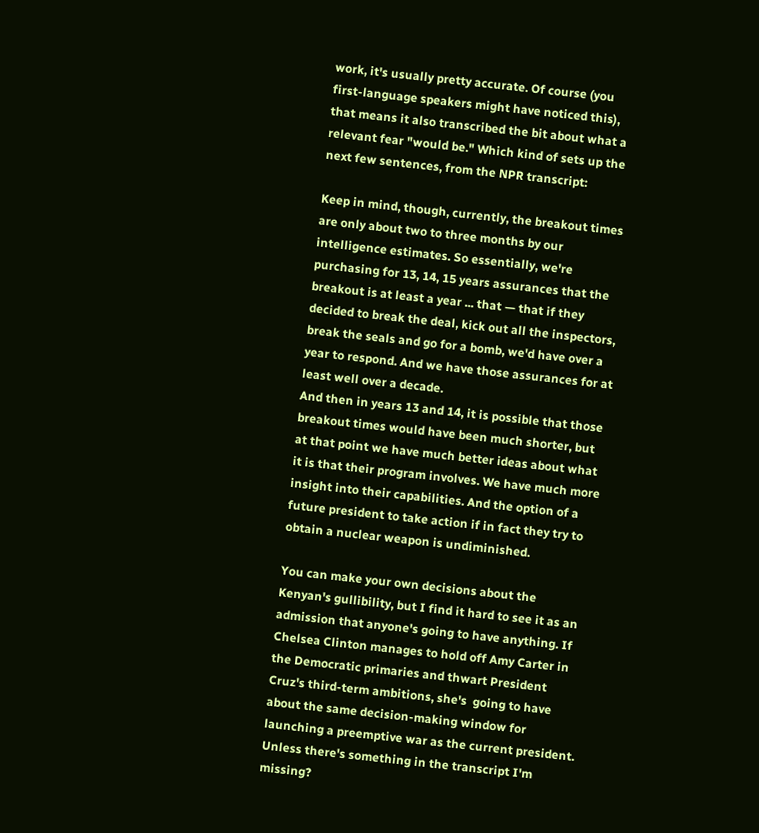work, it's usually pretty accurate. Of course (you first-language speakers might have noticed this), that means it also transcribed the bit about what a relevant fear "would be." Which kind of sets up the next few sentences, from the NPR transcript:

Keep in mind, though, currently, the breakout times are only about two to three months by our intelligence estimates. So essentially, we're purchasing for 13, 14, 15 years assurances that the breakout is at least a year ... that — that if they decided to break the deal, kick out all the inspectors, break the seals and go for a bomb, we'd have over a year to respond. And we have those assurances for at least well over a decade.
And then in years 13 and 14, it is possible that those breakout times would have been much shorter, but at that point we have much better ideas about what it is that their program involves. We have much more insight into their capabilities. And the option of a future president to take action if in fact they try to obtain a nuclear weapon is undiminished.

You can make your own decisions about the Kenyan's gullibility, but I find it hard to see it as an admission that anyone's going to have anything. If Chelsea Clinton manages to hold off Amy Carter in the Democratic primaries and thwart President Cruz's third-term ambitions, she's  going to have about the same decision-making window for launching a preemptive war as the current president. Unless there's something in the transcript I'm missing?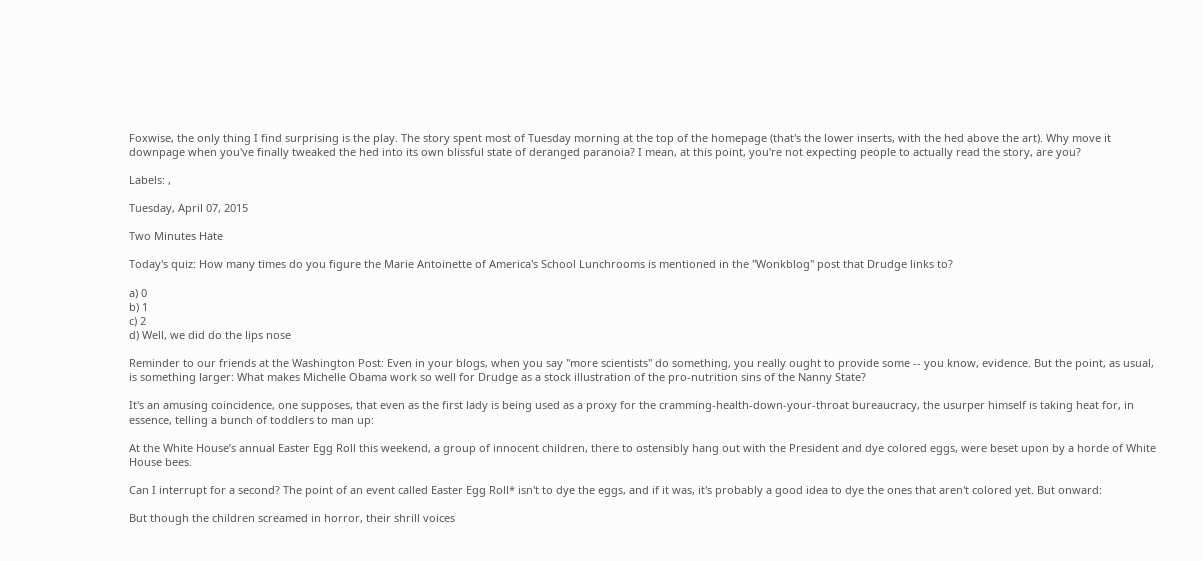Foxwise, the only thing I find surprising is the play. The story spent most of Tuesday morning at the top of the homepage (that's the lower inserts, with the hed above the art). Why move it downpage when you've finally tweaked the hed into its own blissful state of deranged paranoia? I mean, at this point, you're not expecting people to actually read the story, are you?

Labels: ,

Tuesday, April 07, 2015

Two Minutes Hate

Today's quiz: How many times do you figure the Marie Antoinette of America's School Lunchrooms is mentioned in the "Wonkblog" post that Drudge links to?

a) 0
b) 1
c) 2
d) Well, we did do the lips nose

Reminder to our friends at the Washington Post: Even in your blogs, when you say "more scientists" do something, you really ought to provide some -- you know, evidence. But the point, as usual, is something larger: What makes Michelle Obama work so well for Drudge as a stock illustration of the pro-nutrition sins of the Nanny State?

It's an amusing coincidence, one supposes, that even as the first lady is being used as a proxy for the cramming-health-down-your-throat bureaucracy, the usurper himself is taking heat for, in essence, telling a bunch of toddlers to man up:

At the White House’s annual Easter Egg Roll this weekend, a group of innocent children, there to ostensibly hang out with the President and dye colored eggs, were beset upon by a horde of White House bees.

Can I interrupt for a second? The point of an event called Easter Egg Roll* isn't to dye the eggs, and if it was, it's probably a good idea to dye the ones that aren't colored yet. But onward:

But though the children screamed in horror, their shrill voices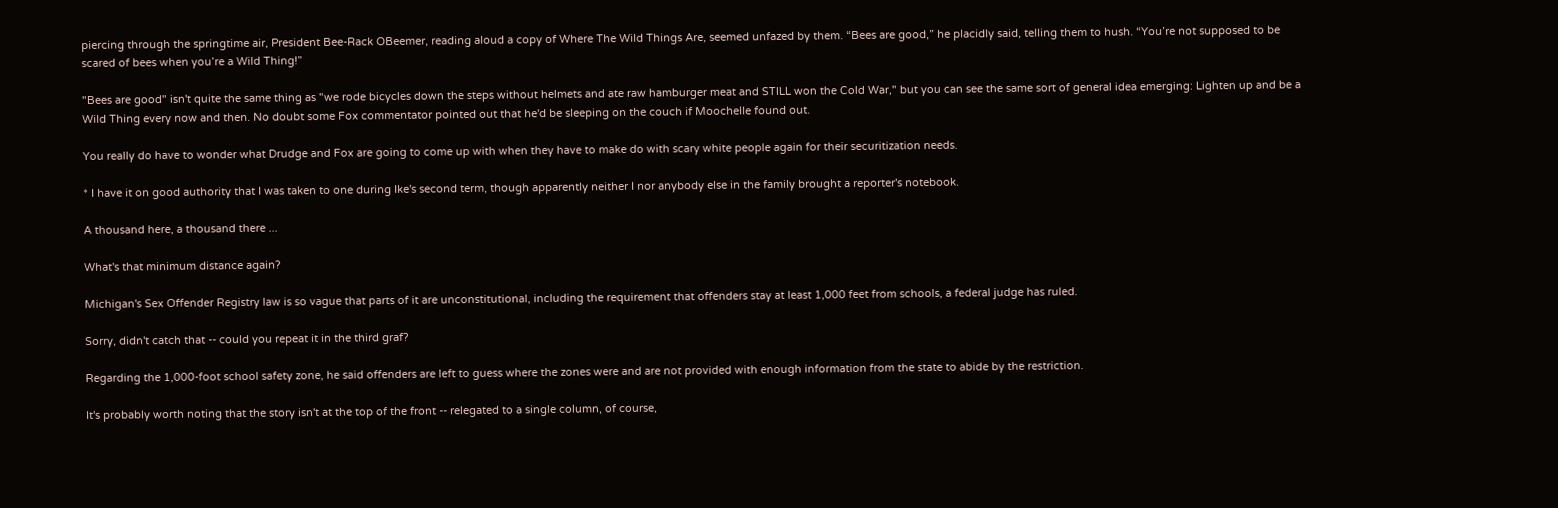piercing through the springtime air, President Bee-Rack OBeemer, reading aloud a copy of Where The Wild Things Are, seemed unfazed by them. “Bees are good,” he placidly said, telling them to hush. “You’re not supposed to be scared of bees when you’re a Wild Thing!”

"Bees are good" isn't quite the same thing as "we rode bicycles down the steps without helmets and ate raw hamburger meat and STILL won the Cold War," but you can see the same sort of general idea emerging: Lighten up and be a Wild Thing every now and then. No doubt some Fox commentator pointed out that he'd be sleeping on the couch if Moochelle found out.

You really do have to wonder what Drudge and Fox are going to come up with when they have to make do with scary white people again for their securitization needs.

* I have it on good authority that I was taken to one during Ike's second term, though apparently neither I nor anybody else in the family brought a reporter's notebook.

A thousand here, a thousand there ...

What's that minimum distance again?

Michigan's Sex Offender Registry law is so vague that parts of it are unconstitutional, including the requirement that offenders stay at least 1,000 feet from schools, a federal judge has ruled.

Sorry, didn't catch that -- could you repeat it in the third graf?

Regarding the 1,000-foot school safety zone, he said offenders are left to guess where the zones were and are not provided with enough information from the state to abide by the restriction.

It's probably worth noting that the story isn't at the top of the front -- relegated to a single column, of course,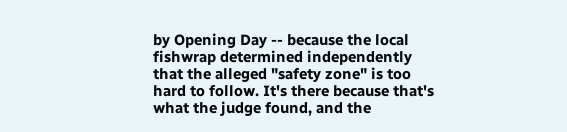by Opening Day -- because the local fishwrap determined independently that the alleged "safety zone" is too hard to follow. It's there because that's what the judge found, and the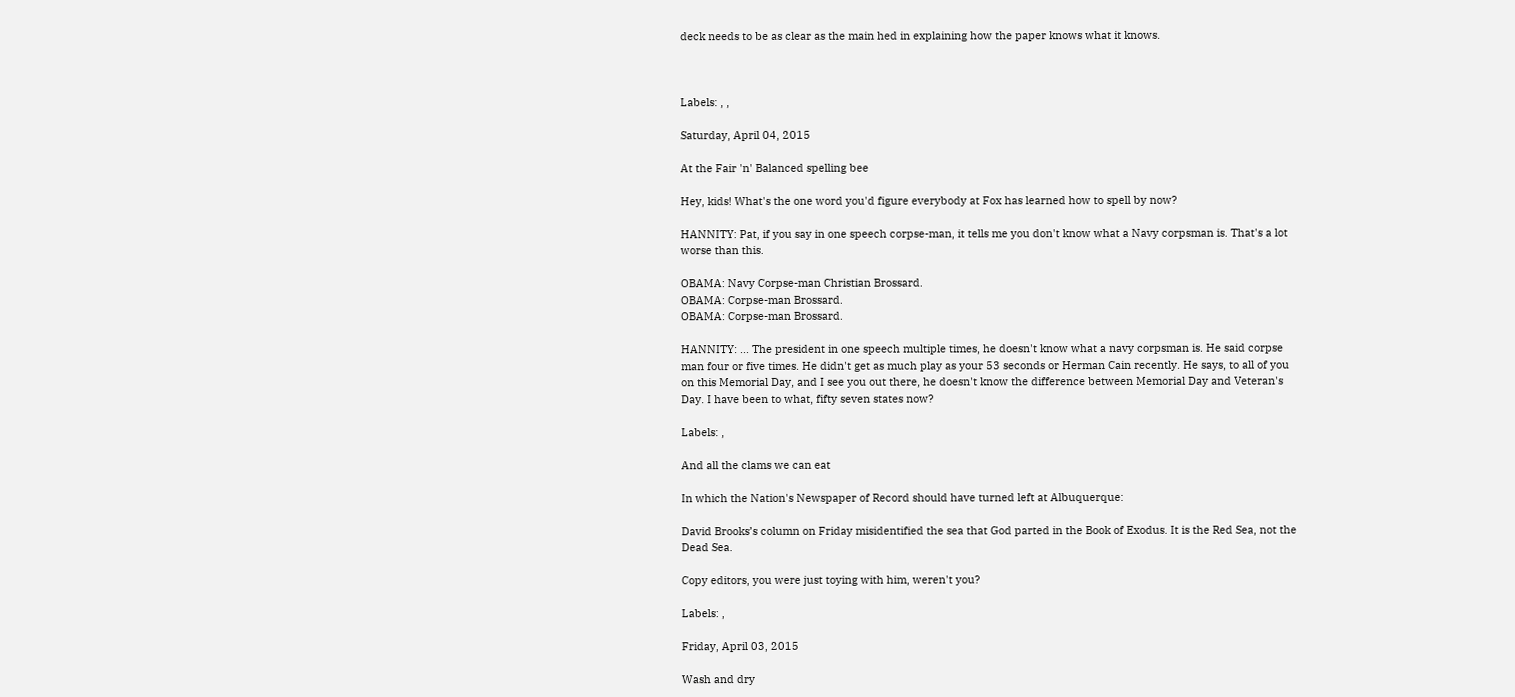deck needs to be as clear as the main hed in explaining how the paper knows what it knows.



Labels: , ,

Saturday, April 04, 2015

At the Fair 'n' Balanced spelling bee

Hey, kids! What's the one word you'd figure everybody at Fox has learned how to spell by now?

HANNITY: Pat, if you say in one speech corpse-man, it tells me you don't know what a Navy corpsman is. That's a lot worse than this.

OBAMA: Navy Corpse-man Christian Brossard.
OBAMA: Corpse-man Brossard.
OBAMA: Corpse-man Brossard.

HANNITY: ... The president in one speech multiple times, he doesn't know what a navy corpsman is. He said corpse man four or five times. He didn't get as much play as your 53 seconds or Herman Cain recently. He says, to all of you on this Memorial Day, and I see you out there, he doesn't know the difference between Memorial Day and Veteran's Day. I have been to what, fifty seven states now?

Labels: ,

And all the clams we can eat

In which the Nation's Newspaper of Record should have turned left at Albuquerque:

David Brooks’s column on Friday misidentified the sea that God parted in the Book of Exodus. It is the Red Sea, not the Dead Sea.

Copy editors, you were just toying with him, weren't you?

Labels: ,

Friday, April 03, 2015

Wash and dry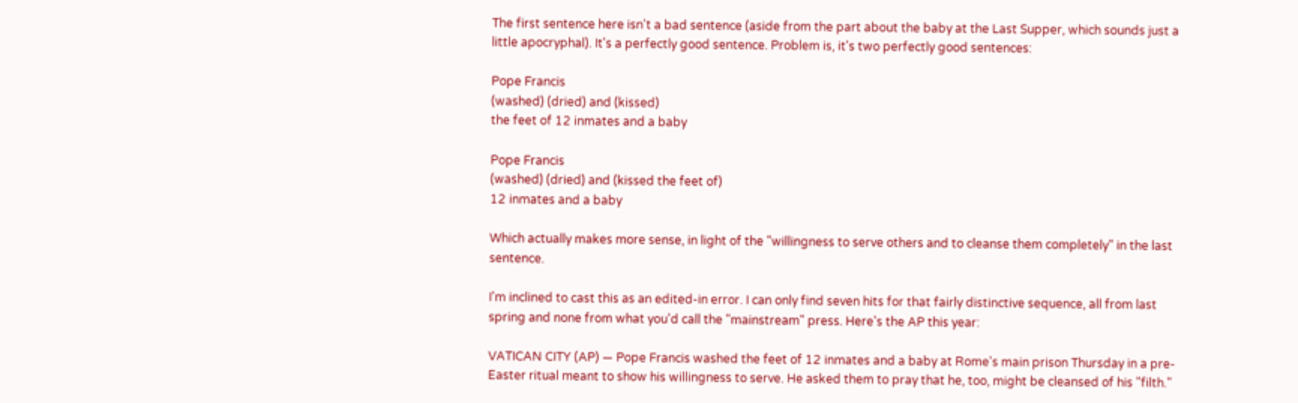The first sentence here isn't a bad sentence (aside from the part about the baby at the Last Supper, which sounds just a little apocryphal). It's a perfectly good sentence. Problem is, it's two perfectly good sentences:

Pope Francis
(washed) (dried) and (kissed)
the feet of 12 inmates and a baby

Pope Francis
(washed) (dried) and (kissed the feet of)
12 inmates and a baby

Which actually makes more sense, in light of the "willingness to serve others and to cleanse them completely" in the last sentence.

I'm inclined to cast this as an edited-in error. I can only find seven hits for that fairly distinctive sequence, all from last spring and none from what you'd call the "mainstream" press. Here's the AP this year:

VATICAN CITY (AP) — Pope Francis washed the feet of 12 inmates and a baby at Rome's main prison Thursday in a pre-Easter ritual meant to show his willingness to serve. He asked them to pray that he, too, might be cleansed of his "filth."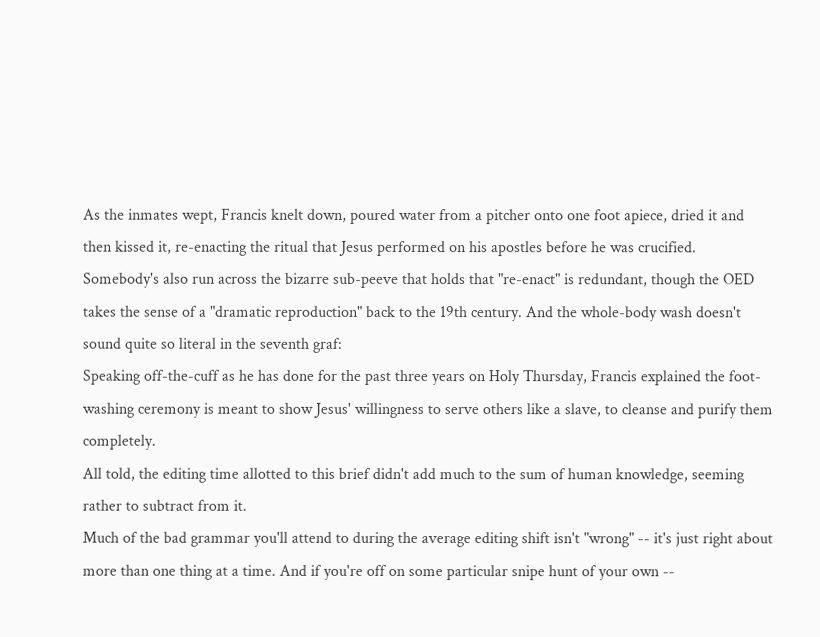As the inmates wept, Francis knelt down, poured water from a pitcher onto one foot apiece, dried it and then kissed it, re-enacting the ritual that Jesus performed on his apostles before he was crucified.
Somebody's also run across the bizarre sub-peeve that holds that "re-enact" is redundant, though the OED takes the sense of a "dramatic reproduction" back to the 19th century. And the whole-body wash doesn't sound quite so literal in the seventh graf:
Speaking off-the-cuff as he has done for the past three years on Holy Thursday, Francis explained the foot-washing ceremony is meant to show Jesus' willingness to serve others like a slave, to cleanse and purify them completely.
All told, the editing time allotted to this brief didn't add much to the sum of human knowledge, seeming rather to subtract from it.
Much of the bad grammar you'll attend to during the average editing shift isn't "wrong" -- it's just right about more than one thing at a time. And if you're off on some particular snipe hunt of your own --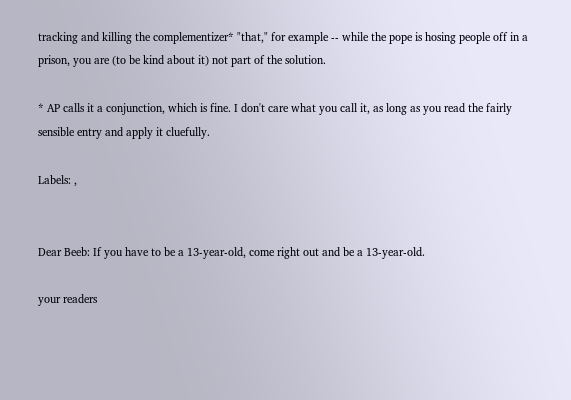tracking and killing the complementizer* "that," for example -- while the pope is hosing people off in a prison, you are (to be kind about it) not part of the solution.

* AP calls it a conjunction, which is fine. I don't care what you call it, as long as you read the fairly sensible entry and apply it cluefully.

Labels: ,


Dear Beeb: If you have to be a 13-year-old, come right out and be a 13-year-old.

your readers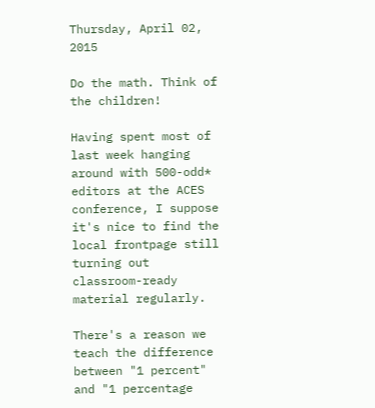Thursday, April 02, 2015

Do the math. Think of the children!

Having spent most of last week hanging around with 500-odd* editors at the ACES conference, I suppose it's nice to find the local frontpage still turning out classroom-ready material regularly.

There's a reason we teach the difference between "1 percent" and "1 percentage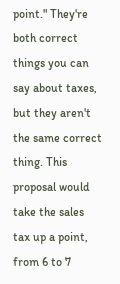point." They're both correct things you can say about taxes, but they aren't the same correct thing. This proposal would take the sales tax up a point, from 6 to 7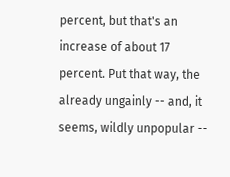percent, but that's an increase of about 17 percent. Put that way, the already ungainly -- and, it seems, wildly unpopular --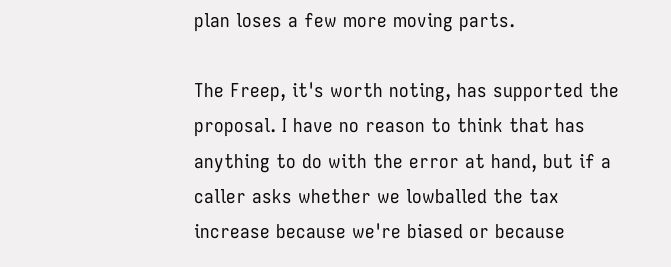plan loses a few more moving parts.

The Freep, it's worth noting, has supported the proposal. I have no reason to think that has anything to do with the error at hand, but if a caller asks whether we lowballed the tax increase because we're biased or because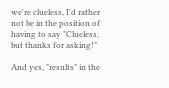we're clueless, I'd rather not be in the position of having to say "Clueless, but thanks for asking!"

And yes, "results" in the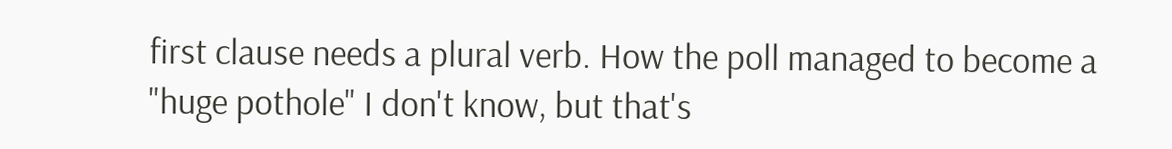first clause needs a plural verb. How the poll managed to become a "huge pothole" I don't know, but that's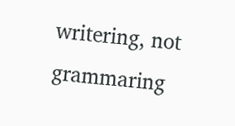writering, not grammaring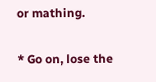or mathing.

* Go on, lose the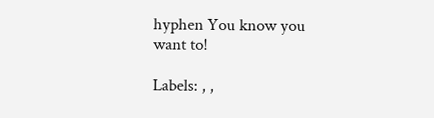hyphen You know you want to!

Labels: , ,